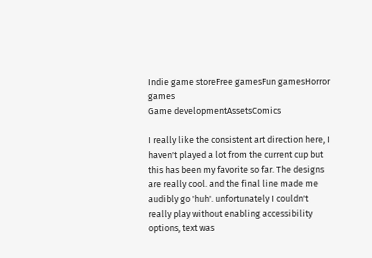Indie game storeFree gamesFun gamesHorror games
Game developmentAssetsComics

I really like the consistent art direction here, I haven't played a lot from the current cup but this has been my favorite so far. The designs are really cool. and the final line made me audibly go 'huh'. unfortunately I couldn't really play without enabling accessibility options, text was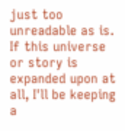just too unreadable as is. If this universe or story is expanded upon at all, I'll be keeping a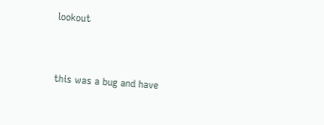lookout


this was a bug and have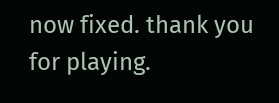now fixed. thank you for playing.